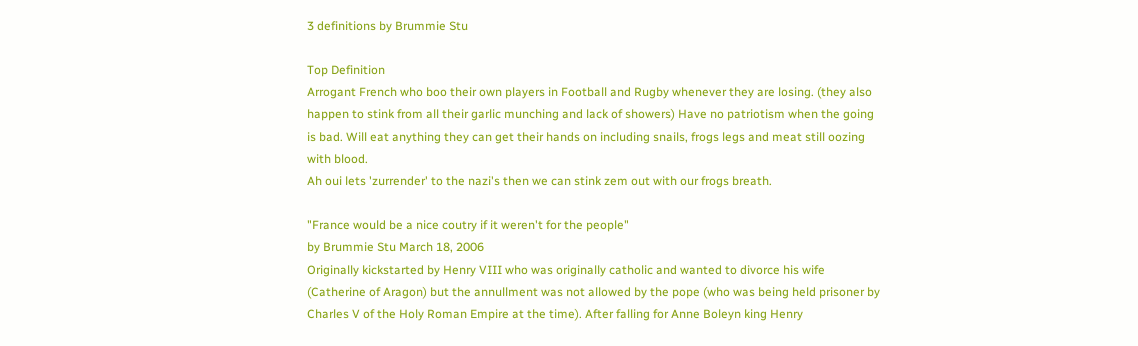3 definitions by Brummie Stu

Top Definition
Arrogant French who boo their own players in Football and Rugby whenever they are losing. (they also happen to stink from all their garlic munching and lack of showers) Have no patriotism when the going is bad. Will eat anything they can get their hands on including snails, frogs legs and meat still oozing with blood.
Ah oui lets 'zurrender' to the nazi's then we can stink zem out with our frogs breath.

"France would be a nice coutry if it weren't for the people"
by Brummie Stu March 18, 2006
Originally kickstarted by Henry VIII who was originally catholic and wanted to divorce his wife (Catherine of Aragon) but the annullment was not allowed by the pope (who was being held prisoner by Charles V of the Holy Roman Empire at the time). After falling for Anne Boleyn king Henry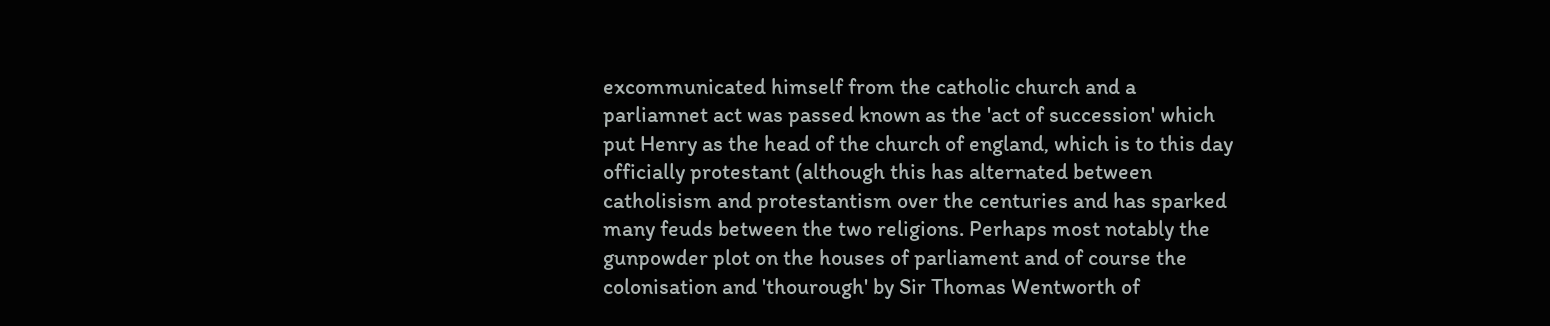excommunicated himself from the catholic church and a parliamnet act was passed known as the 'act of succession' which put Henry as the head of the church of england, which is to this day officially protestant (although this has alternated between catholisism and protestantism over the centuries and has sparked many feuds between the two religions. Perhaps most notably the gunpowder plot on the houses of parliament and of course the colonisation and 'thourough' by Sir Thomas Wentworth of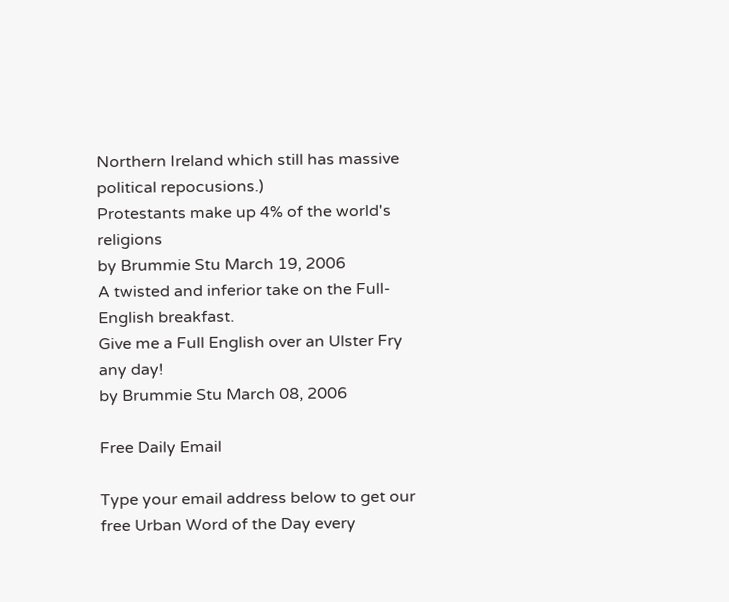Northern Ireland which still has massive political repocusions.)
Protestants make up 4% of the world's religions
by Brummie Stu March 19, 2006
A twisted and inferior take on the Full-English breakfast.
Give me a Full English over an Ulster Fry any day!
by Brummie Stu March 08, 2006

Free Daily Email

Type your email address below to get our free Urban Word of the Day every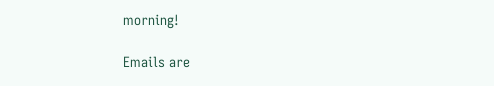morning!

Emails are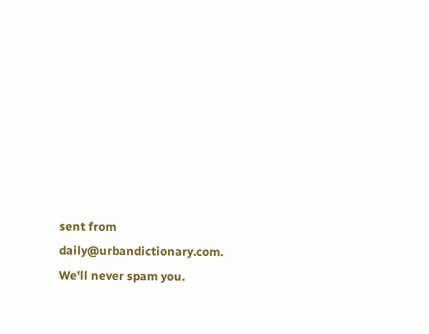sent from daily@urbandictionary.com. We'll never spam you.